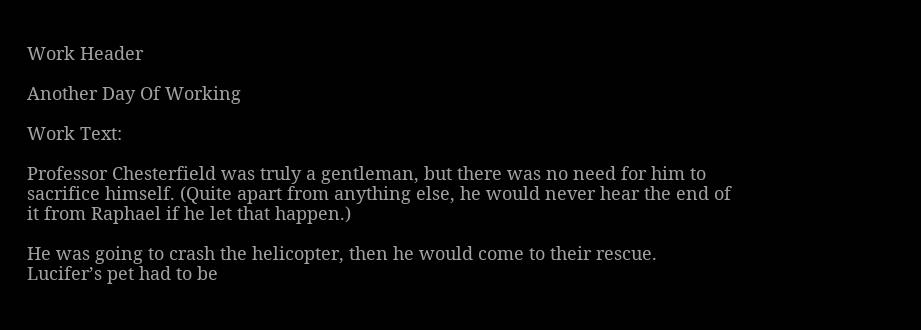Work Header

Another Day Of Working

Work Text:

Professor Chesterfield was truly a gentleman, but there was no need for him to sacrifice himself. (Quite apart from anything else, he would never hear the end of it from Raphael if he let that happen.)

He was going to crash the helicopter, then he would come to their rescue. Lucifer’s pet had to be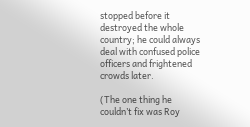stopped before it destroyed the whole country; he could always deal with confused police officers and frightened crowds later.

(The one thing he couldn’t fix was Roy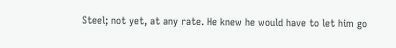Steel; not yet, at any rate. He knew he would have to let him go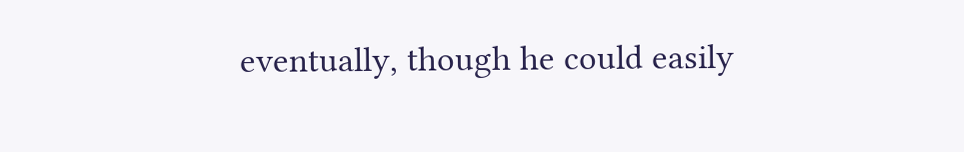eventually, though he could easily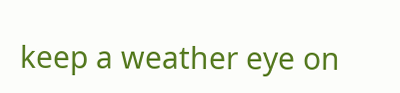keep a weather eye on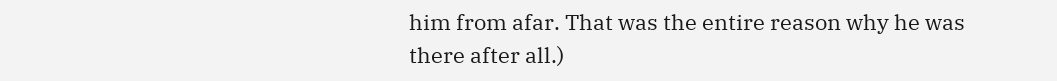him from afar. That was the entire reason why he was there after all.)